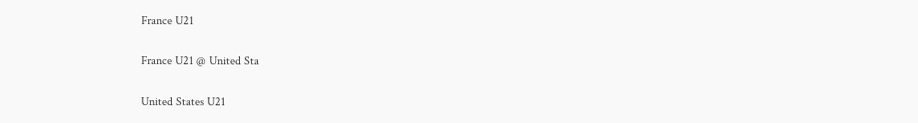France U21

France U21 @ United Sta

United States U21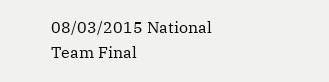08/03/2015 National Team Final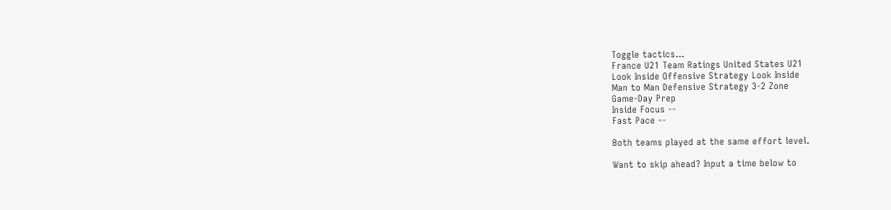Toggle tactics...
France U21 Team Ratings United States U21
Look Inside Offensive Strategy Look Inside
Man to Man Defensive Strategy 3-2 Zone
Game-Day Prep
Inside Focus --
Fast Pace --

Both teams played at the same effort level.

Want to skip ahead? Input a time below to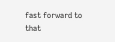fast forward to that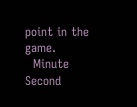point in the game.
  Minute     Second